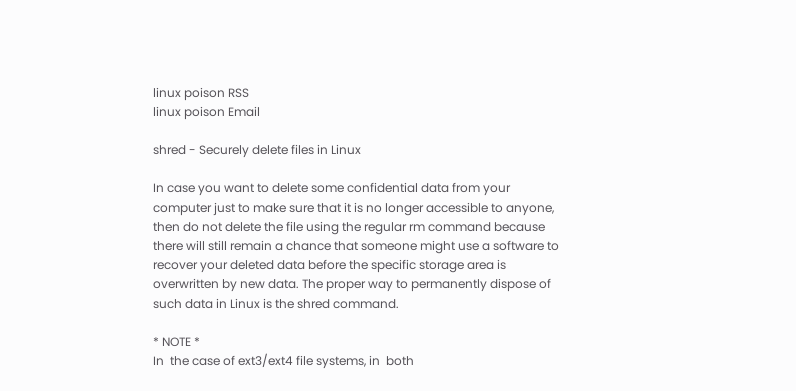linux poison RSS
linux poison Email

shred - Securely delete files in Linux

In case you want to delete some confidential data from your computer just to make sure that it is no longer accessible to anyone, then do not delete the file using the regular rm command because there will still remain a chance that someone might use a software to recover your deleted data before the specific storage area is overwritten by new data. The proper way to permanently dispose of such data in Linux is the shred command.

* NOTE *
In  the case of ext3/ext4 file systems, in  both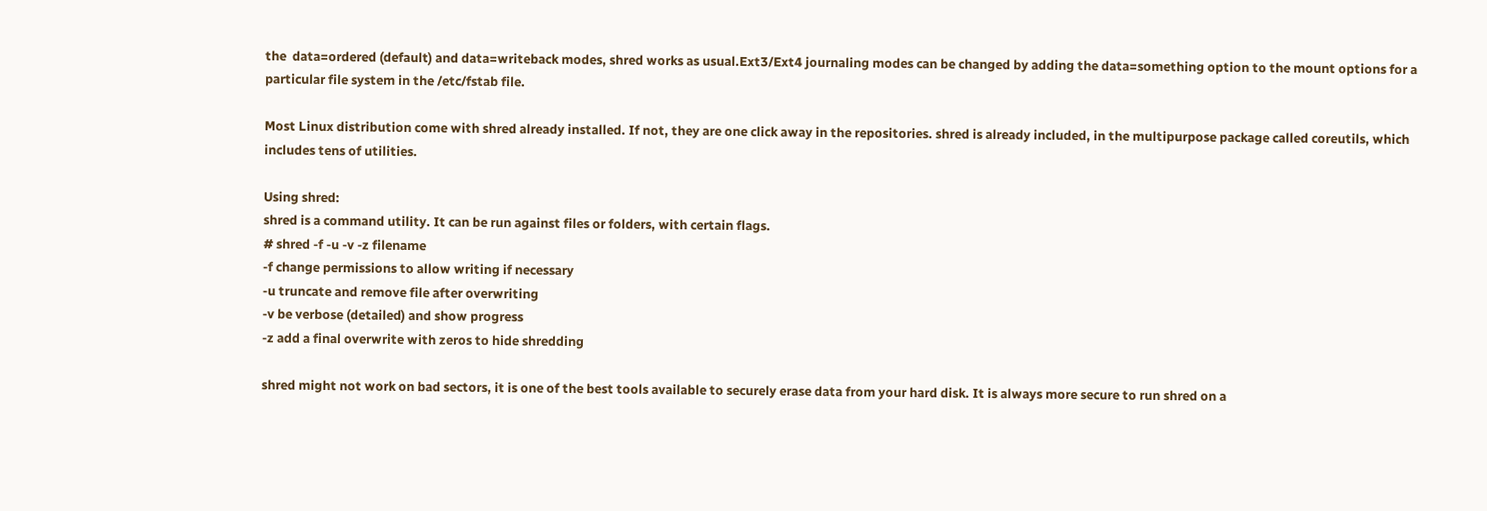the  data=ordered (default) and data=writeback modes, shred works as usual.Ext3/Ext4 journaling modes can be changed by adding the data=something option to the mount options for a particular file system in the /etc/fstab file.

Most Linux distribution come with shred already installed. If not, they are one click away in the repositories. shred is already included, in the multipurpose package called coreutils, which includes tens of utilities.

Using shred:
shred is a command utility. It can be run against files or folders, with certain flags.
# shred -f -u -v -z filename
-f change permissions to allow writing if necessary
-u truncate and remove file after overwriting
-v be verbose (detailed) and show progress
-z add a final overwrite with zeros to hide shredding

shred might not work on bad sectors, it is one of the best tools available to securely erase data from your hard disk. It is always more secure to run shred on a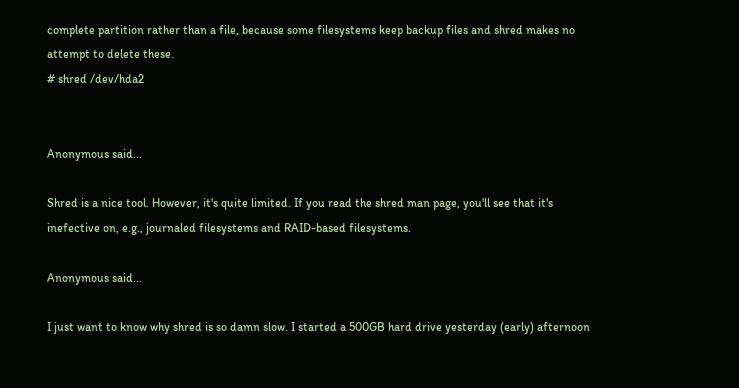complete partition rather than a file, because some filesystems keep backup files and shred makes no attempt to delete these.
# shred /dev/hda2


Anonymous said...

Shred is a nice tool. However, it's quite limited. If you read the shred man page, you'll see that it's inefective on, e.g., journaled filesystems and RAID-based filesystems.

Anonymous said...

I just want to know why shred is so damn slow. I started a 500GB hard drive yesterday (early) afternoon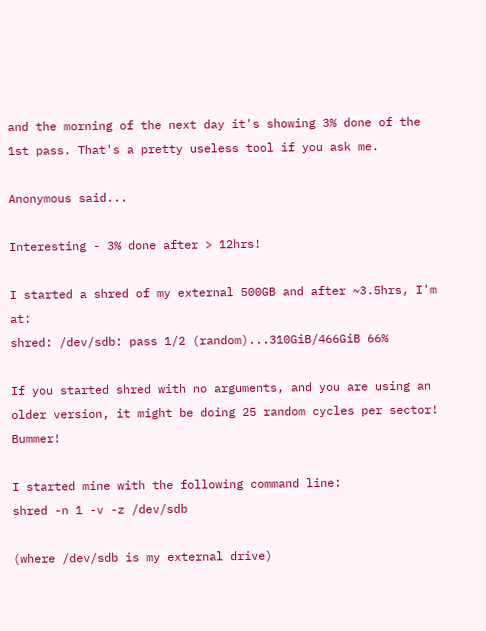and the morning of the next day it's showing 3% done of the 1st pass. That's a pretty useless tool if you ask me.

Anonymous said...

Interesting - 3% done after > 12hrs!

I started a shred of my external 500GB and after ~3.5hrs, I'm at:
shred: /dev/sdb: pass 1/2 (random)...310GiB/466GiB 66%

If you started shred with no arguments, and you are using an older version, it might be doing 25 random cycles per sector! Bummer!

I started mine with the following command line:
shred -n 1 -v -z /dev/sdb

(where /dev/sdb is my external drive)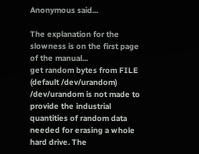Anonymous said...

The explanation for the slowness is on the first page of the manual...
get random bytes from FILE (default /dev/urandom)
/dev/urandom is not made to provide the industrial quantities of random data needed for erasing a whole hard drive. The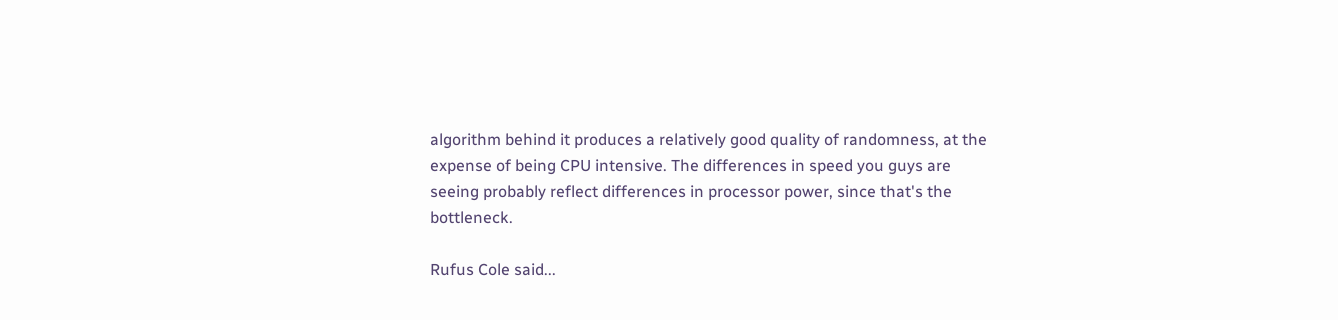algorithm behind it produces a relatively good quality of randomness, at the expense of being CPU intensive. The differences in speed you guys are seeing probably reflect differences in processor power, since that's the bottleneck.

Rufus Cole said...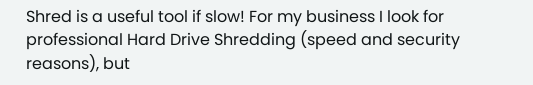Shred is a useful tool if slow! For my business I look for professional Hard Drive Shredding (speed and security reasons), but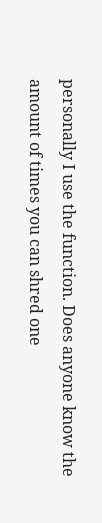personally I use the function. Does anyone know the amount of times you can shred one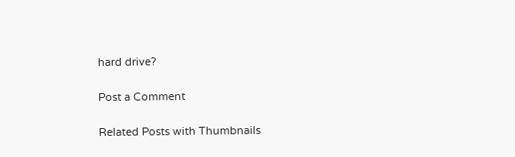hard drive?

Post a Comment

Related Posts with Thumbnails